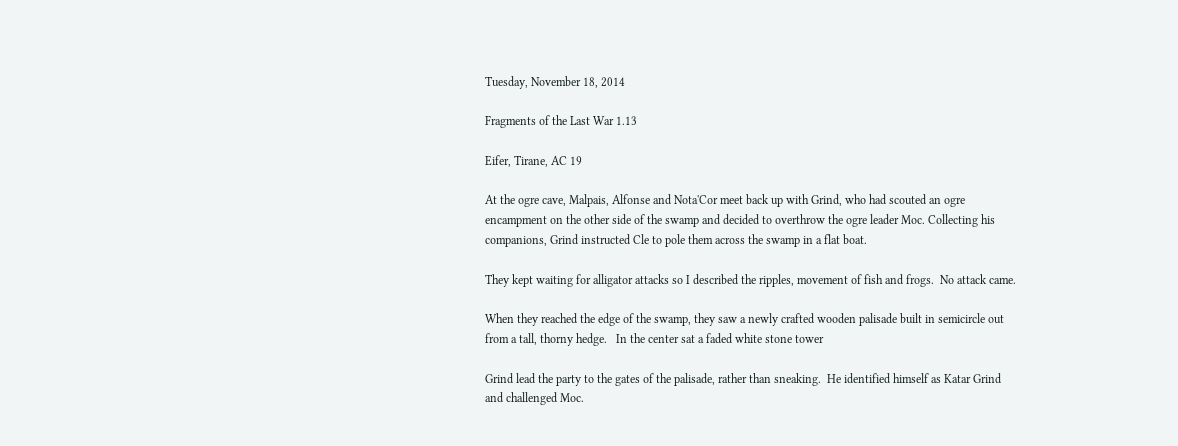Tuesday, November 18, 2014

Fragments of the Last War 1.13

Eifer, Tirane, AC 19

At the ogre cave, Malpais, Alfonse and Nota'Cor meet back up with Grind, who had scouted an ogre encampment on the other side of the swamp and decided to overthrow the ogre leader Moc. Collecting his companions, Grind instructed Cle to pole them across the swamp in a flat boat.

They kept waiting for alligator attacks so I described the ripples, movement of fish and frogs.  No attack came.

When they reached the edge of the swamp, they saw a newly crafted wooden palisade built in semicircle out from a tall, thorny hedge.   In the center sat a faded white stone tower

Grind lead the party to the gates of the palisade, rather than sneaking.  He identified himself as Katar Grind and challenged Moc.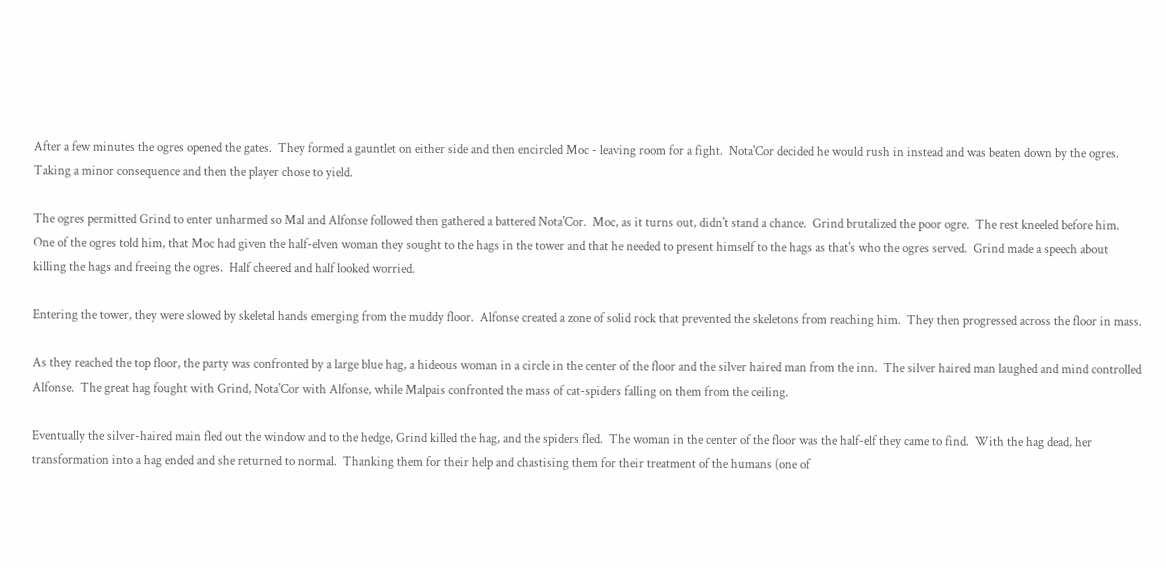After a few minutes the ogres opened the gates.  They formed a gauntlet on either side and then encircled Moc - leaving room for a fight.  Nota'Cor decided he would rush in instead and was beaten down by the ogres.  Taking a minor consequence and then the player chose to yield.

The ogres permitted Grind to enter unharmed so Mal and Alfonse followed then gathered a battered Nota'Cor.  Moc, as it turns out, didn't stand a chance.  Grind brutalized the poor ogre.  The rest kneeled before him. One of the ogres told him, that Moc had given the half-elven woman they sought to the hags in the tower and that he needed to present himself to the hags as that's who the ogres served.  Grind made a speech about killing the hags and freeing the ogres.  Half cheered and half looked worried.

Entering the tower, they were slowed by skeletal hands emerging from the muddy floor.  Alfonse created a zone of solid rock that prevented the skeletons from reaching him.  They then progressed across the floor in mass.

As they reached the top floor, the party was confronted by a large blue hag, a hideous woman in a circle in the center of the floor and the silver haired man from the inn.  The silver haired man laughed and mind controlled Alfonse.  The great hag fought with Grind, Nota'Cor with Alfonse, while Malpais confronted the mass of cat-spiders falling on them from the ceiling.

Eventually the silver-haired main fled out the window and to the hedge, Grind killed the hag, and the spiders fled.  The woman in the center of the floor was the half-elf they came to find.  With the hag dead, her transformation into a hag ended and she returned to normal.  Thanking them for their help and chastising them for their treatment of the humans (one of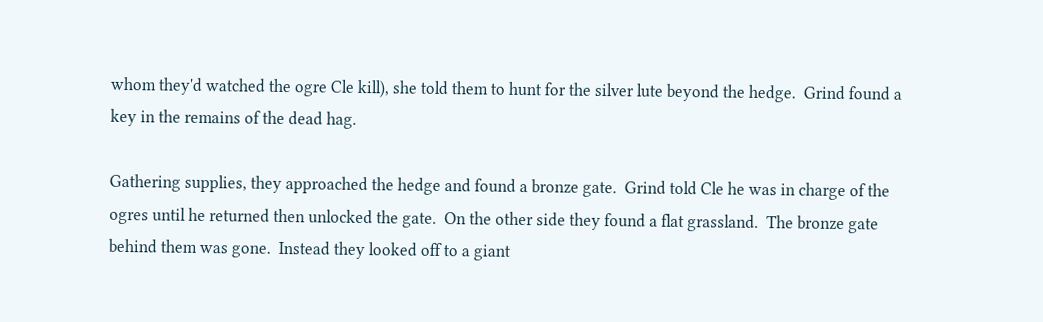whom they'd watched the ogre Cle kill), she told them to hunt for the silver lute beyond the hedge.  Grind found a key in the remains of the dead hag.

Gathering supplies, they approached the hedge and found a bronze gate.  Grind told Cle he was in charge of the ogres until he returned then unlocked the gate.  On the other side they found a flat grassland.  The bronze gate behind them was gone.  Instead they looked off to a giant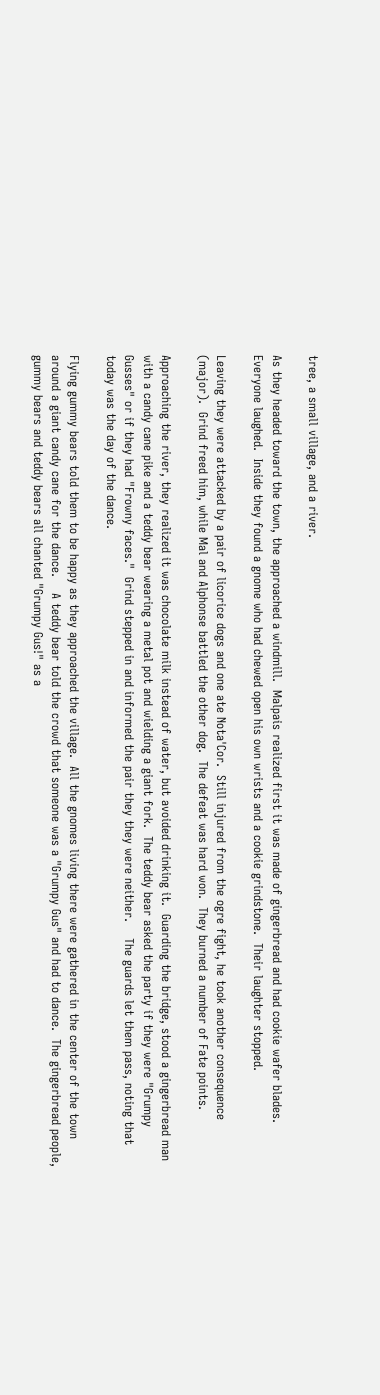tree, a small village, and a river.

As they headed toward the town, the approached a windmill.  Malpais realized first it was made of gingerbread and had cookie wafer blades.  Everyone laughed.  Inside they found a gnome who had chewed open his own wrists and a cookie grindstone.  Their laughter stopped.

Leaving they were attacked by a pair of licorice dogs and one ate Nota'Cor.  Still injured from the ogre fight, he took another consequence (major).  Grind freed him, while Mal and Alphonse battled the other dog.  The defeat was hard won.  They burned a number of Fate points.

Approaching the river, they realized it was chocolate milk instead of water, but avoided drinking it.  Guarding the bridge, stood a gingerbread man with a candy cane pike and a teddy bear wearing a metal pot and wielding a giant fork.  The teddy bear asked the party if they were "Grumpy Gusses" or if they had "Frowny faces."  Grind stepped in and informed the pair they they were neither.    The guards let them pass, noting that today was the day of the dance.

Flying gummy bears told them to be happy as they approached the village.  All the gnomes living there were gathered in the center of the town around a giant candy cane for the dance.    A teddy bear told the crowd that someone was a "Grumpy Gus" and had to dance.  The gingerbread people, gummy bears and teddy bears all chanted "Grumpy Gus!" as a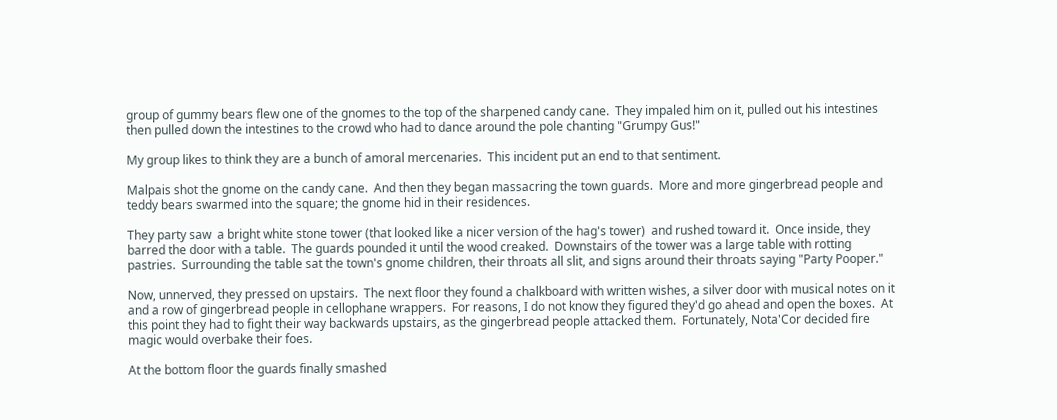group of gummy bears flew one of the gnomes to the top of the sharpened candy cane.  They impaled him on it, pulled out his intestines then pulled down the intestines to the crowd who had to dance around the pole chanting "Grumpy Gus!"

My group likes to think they are a bunch of amoral mercenaries.  This incident put an end to that sentiment.

Malpais shot the gnome on the candy cane.  And then they began massacring the town guards.  More and more gingerbread people and teddy bears swarmed into the square; the gnome hid in their residences.

They party saw  a bright white stone tower (that looked like a nicer version of the hag's tower)  and rushed toward it.  Once inside, they barred the door with a table.  The guards pounded it until the wood creaked.  Downstairs of the tower was a large table with rotting pastries.  Surrounding the table sat the town's gnome children, their throats all slit, and signs around their throats saying "Party Pooper."

Now, unnerved, they pressed on upstairs.  The next floor they found a chalkboard with written wishes, a silver door with musical notes on it and a row of gingerbread people in cellophane wrappers.  For reasons, I do not know they figured they'd go ahead and open the boxes.  At this point they had to fight their way backwards upstairs, as the gingerbread people attacked them.  Fortunately, Nota'Cor decided fire magic would overbake their foes.

At the bottom floor the guards finally smashed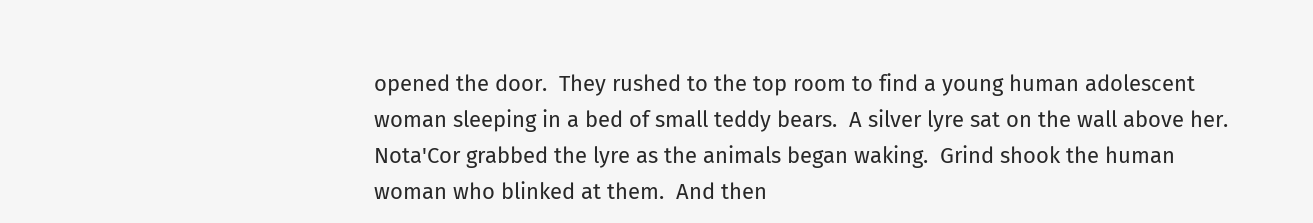opened the door.  They rushed to the top room to find a young human adolescent woman sleeping in a bed of small teddy bears.  A silver lyre sat on the wall above her.  Nota'Cor grabbed the lyre as the animals began waking.  Grind shook the human woman who blinked at them.  And then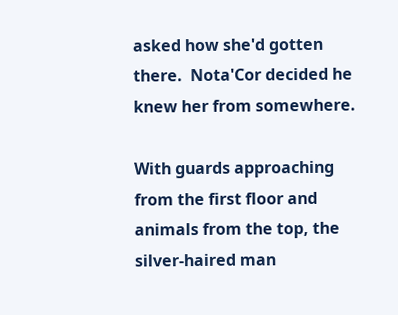asked how she'd gotten there.  Nota'Cor decided he knew her from somewhere.

With guards approaching from the first floor and animals from the top, the silver-haired man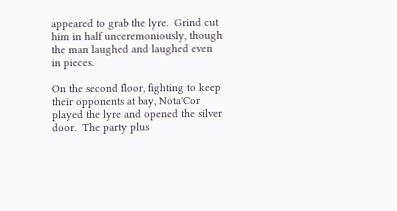appeared to grab the lyre.  Grind cut him in half unceremoniously, though the man laughed and laughed even in pieces.

On the second floor, fighting to keep their opponents at bay, Nota'Cor played the lyre and opened the silver door.  The party plus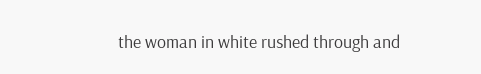the woman in white rushed through and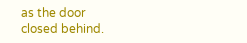as the door closed behind.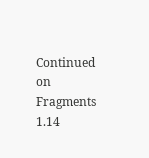Continued on Fragments 1.14